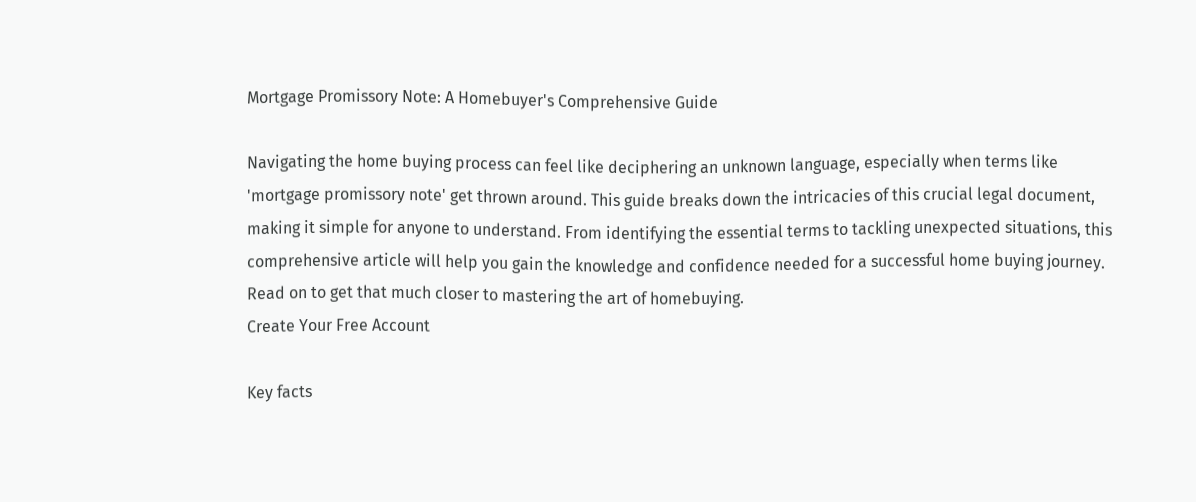Mortgage Promissory Note: A Homebuyer's Comprehensive Guide

Navigating the home buying process can feel like deciphering an unknown language, especially when terms like 'mortgage promissory note' get thrown around. This guide breaks down the intricacies of this crucial legal document, making it simple for anyone to understand. From identifying the essential terms to tackling unexpected situations, this comprehensive article will help you gain the knowledge and confidence needed for a successful home buying journey. Read on to get that much closer to mastering the art of homebuying.
Create Your Free Account

Key facts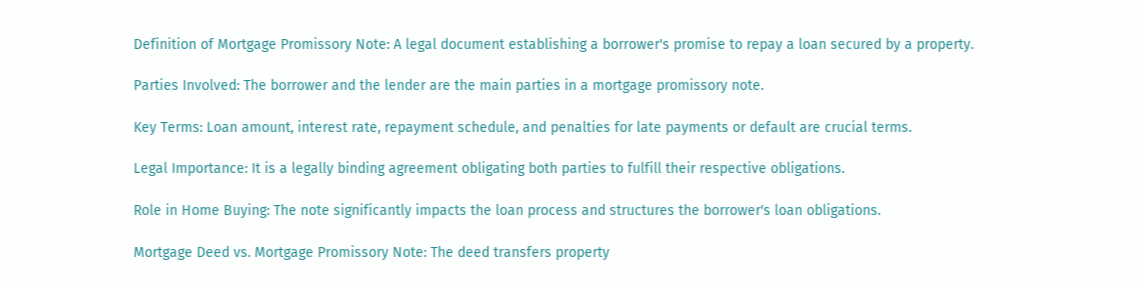Definition of Mortgage Promissory Note: A legal document establishing a borrower's promise to repay a loan secured by a property.

Parties Involved: The borrower and the lender are the main parties in a mortgage promissory note.

Key Terms: Loan amount, interest rate, repayment schedule, and penalties for late payments or default are crucial terms.

Legal Importance: It is a legally binding agreement obligating both parties to fulfill their respective obligations.

Role in Home Buying: The note significantly impacts the loan process and structures the borrower's loan obligations.

Mortgage Deed vs. Mortgage Promissory Note: The deed transfers property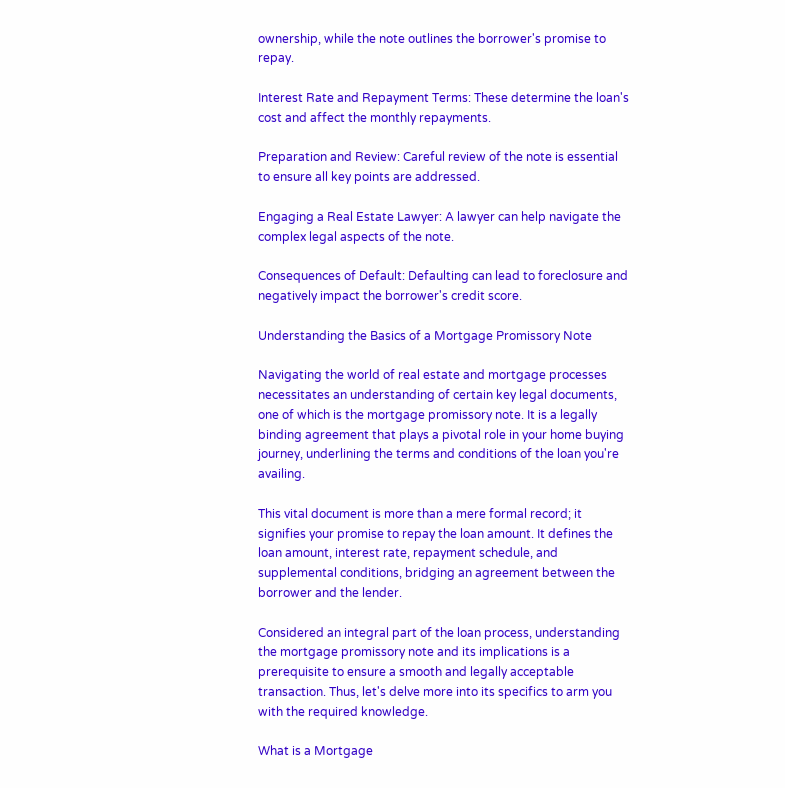ownership, while the note outlines the borrower's promise to repay.

Interest Rate and Repayment Terms: These determine the loan's cost and affect the monthly repayments.

Preparation and Review: Careful review of the note is essential to ensure all key points are addressed.

Engaging a Real Estate Lawyer: A lawyer can help navigate the complex legal aspects of the note.

Consequences of Default: Defaulting can lead to foreclosure and negatively impact the borrower's credit score.

Understanding the Basics of a Mortgage Promissory Note

Navigating the world of real estate and mortgage processes necessitates an understanding of certain key legal documents, one of which is the mortgage promissory note. It is a legally binding agreement that plays a pivotal role in your home buying journey, underlining the terms and conditions of the loan you're availing.

This vital document is more than a mere formal record; it signifies your promise to repay the loan amount. It defines the loan amount, interest rate, repayment schedule, and supplemental conditions, bridging an agreement between the borrower and the lender.

Considered an integral part of the loan process, understanding the mortgage promissory note and its implications is a prerequisite to ensure a smooth and legally acceptable transaction. Thus, let's delve more into its specifics to arm you with the required knowledge.

What is a Mortgage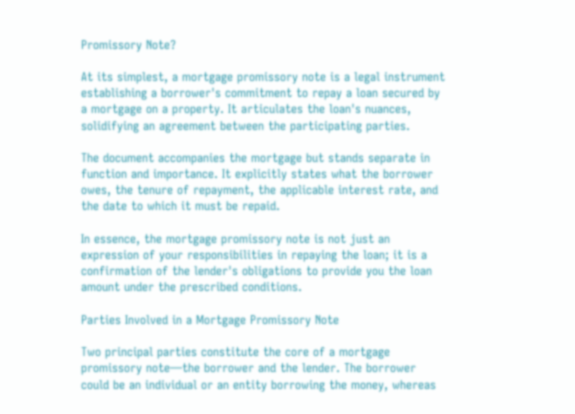Promissory Note?

At its simplest, a mortgage promissory note is a legal instrument establishing a borrower's commitment to repay a loan secured by a mortgage on a property. It articulates the loan's nuances, solidifying an agreement between the participating parties.

The document accompanies the mortgage but stands separate in function and importance. It explicitly states what the borrower owes, the tenure of repayment, the applicable interest rate, and the date to which it must be repaid.

In essence, the mortgage promissory note is not just an expression of your responsibilities in repaying the loan; it is a confirmation of the lender's obligations to provide you the loan amount under the prescribed conditions.

Parties Involved in a Mortgage Promissory Note

Two principal parties constitute the core of a mortgage promissory note—the borrower and the lender. The borrower could be an individual or an entity borrowing the money, whereas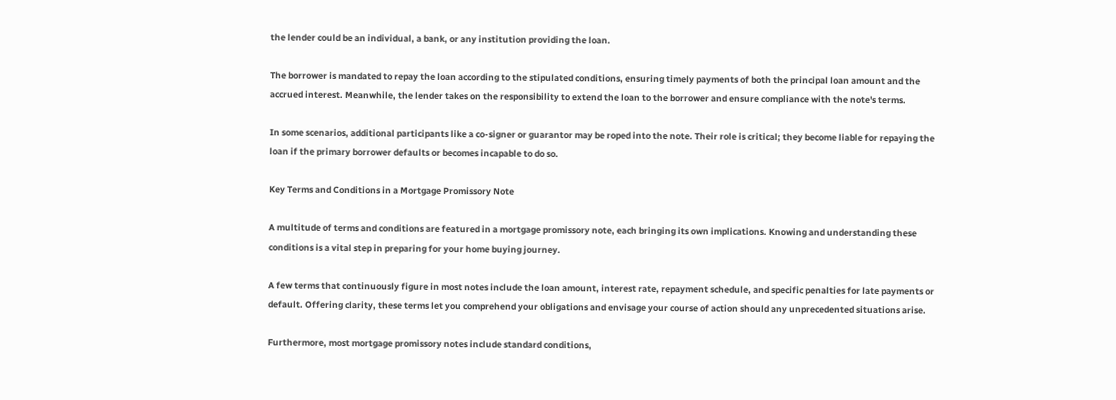the lender could be an individual, a bank, or any institution providing the loan.

The borrower is mandated to repay the loan according to the stipulated conditions, ensuring timely payments of both the principal loan amount and the accrued interest. Meanwhile, the lender takes on the responsibility to extend the loan to the borrower and ensure compliance with the note's terms.

In some scenarios, additional participants like a co-signer or guarantor may be roped into the note. Their role is critical; they become liable for repaying the loan if the primary borrower defaults or becomes incapable to do so.

Key Terms and Conditions in a Mortgage Promissory Note

A multitude of terms and conditions are featured in a mortgage promissory note, each bringing its own implications. Knowing and understanding these conditions is a vital step in preparing for your home buying journey.

A few terms that continuously figure in most notes include the loan amount, interest rate, repayment schedule, and specific penalties for late payments or default. Offering clarity, these terms let you comprehend your obligations and envisage your course of action should any unprecedented situations arise.

Furthermore, most mortgage promissory notes include standard conditions,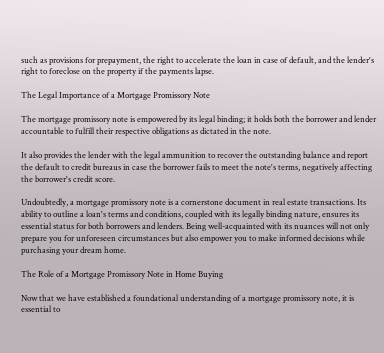such as provisions for prepayment, the right to accelerate the loan in case of default, and the lender's right to foreclose on the property if the payments lapse.

The Legal Importance of a Mortgage Promissory Note

The mortgage promissory note is empowered by its legal binding; it holds both the borrower and lender accountable to fulfill their respective obligations as dictated in the note.

It also provides the lender with the legal ammunition to recover the outstanding balance and report the default to credit bureaus in case the borrower fails to meet the note's terms, negatively affecting the borrower's credit score.

Undoubtedly, a mortgage promissory note is a cornerstone document in real estate transactions. Its ability to outline a loan's terms and conditions, coupled with its legally binding nature, ensures its essential status for both borrowers and lenders. Being well-acquainted with its nuances will not only prepare you for unforeseen circumstances but also empower you to make informed decisions while purchasing your dream home.

The Role of a Mortgage Promissory Note in Home Buying

Now that we have established a foundational understanding of a mortgage promissory note, it is essential to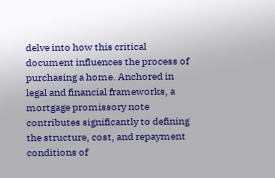delve into how this critical document influences the process of purchasing a home. Anchored in legal and financial frameworks, a mortgage promissory note contributes significantly to defining the structure, cost, and repayment conditions of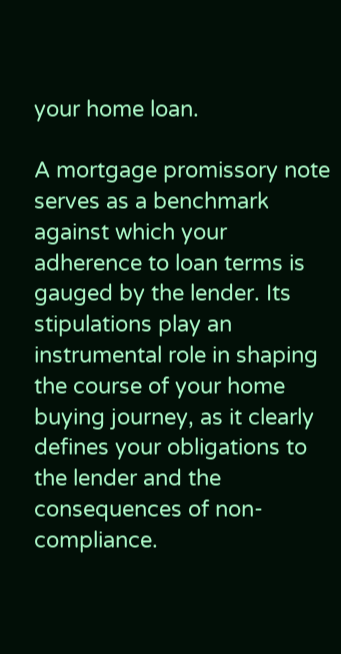your home loan.

A mortgage promissory note serves as a benchmark against which your adherence to loan terms is gauged by the lender. Its stipulations play an instrumental role in shaping the course of your home buying journey, as it clearly defines your obligations to the lender and the consequences of non-compliance.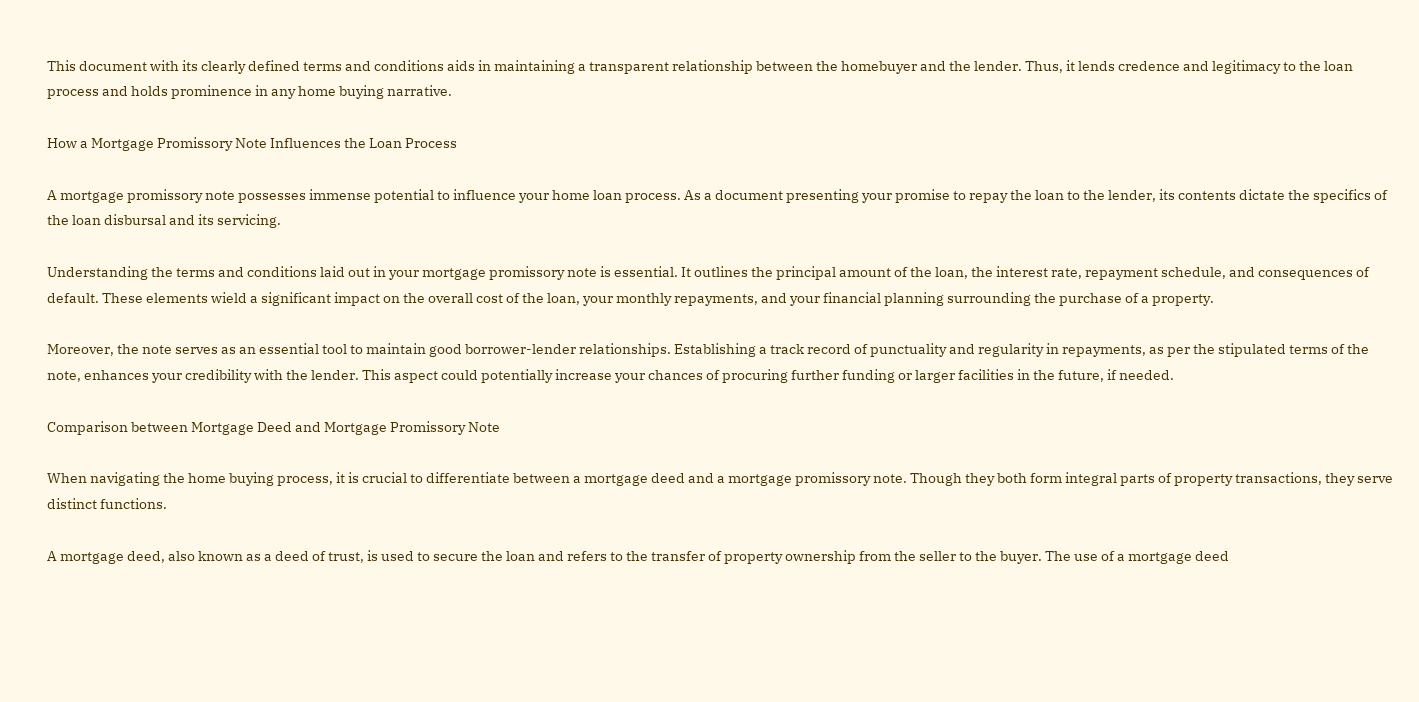This document with its clearly defined terms and conditions aids in maintaining a transparent relationship between the homebuyer and the lender. Thus, it lends credence and legitimacy to the loan process and holds prominence in any home buying narrative.

How a Mortgage Promissory Note Influences the Loan Process

A mortgage promissory note possesses immense potential to influence your home loan process. As a document presenting your promise to repay the loan to the lender, its contents dictate the specifics of the loan disbursal and its servicing.

Understanding the terms and conditions laid out in your mortgage promissory note is essential. It outlines the principal amount of the loan, the interest rate, repayment schedule, and consequences of default. These elements wield a significant impact on the overall cost of the loan, your monthly repayments, and your financial planning surrounding the purchase of a property.

Moreover, the note serves as an essential tool to maintain good borrower-lender relationships. Establishing a track record of punctuality and regularity in repayments, as per the stipulated terms of the note, enhances your credibility with the lender. This aspect could potentially increase your chances of procuring further funding or larger facilities in the future, if needed.

Comparison between Mortgage Deed and Mortgage Promissory Note

When navigating the home buying process, it is crucial to differentiate between a mortgage deed and a mortgage promissory note. Though they both form integral parts of property transactions, they serve distinct functions.

A mortgage deed, also known as a deed of trust, is used to secure the loan and refers to the transfer of property ownership from the seller to the buyer. The use of a mortgage deed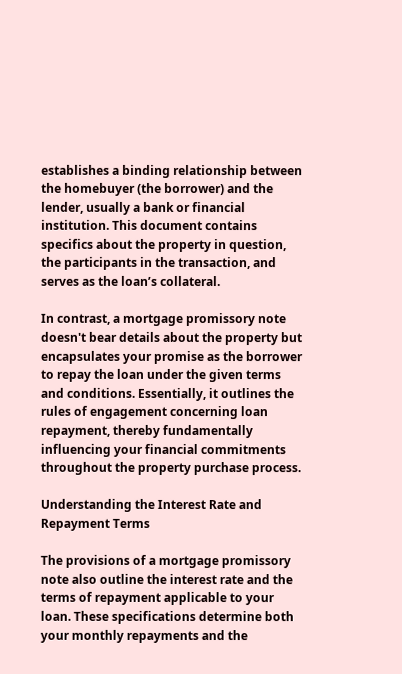establishes a binding relationship between the homebuyer (the borrower) and the lender, usually a bank or financial institution. This document contains specifics about the property in question, the participants in the transaction, and serves as the loan’s collateral.

In contrast, a mortgage promissory note doesn't bear details about the property but encapsulates your promise as the borrower to repay the loan under the given terms and conditions. Essentially, it outlines the rules of engagement concerning loan repayment, thereby fundamentally influencing your financial commitments throughout the property purchase process.

Understanding the Interest Rate and Repayment Terms

The provisions of a mortgage promissory note also outline the interest rate and the terms of repayment applicable to your loan. These specifications determine both your monthly repayments and the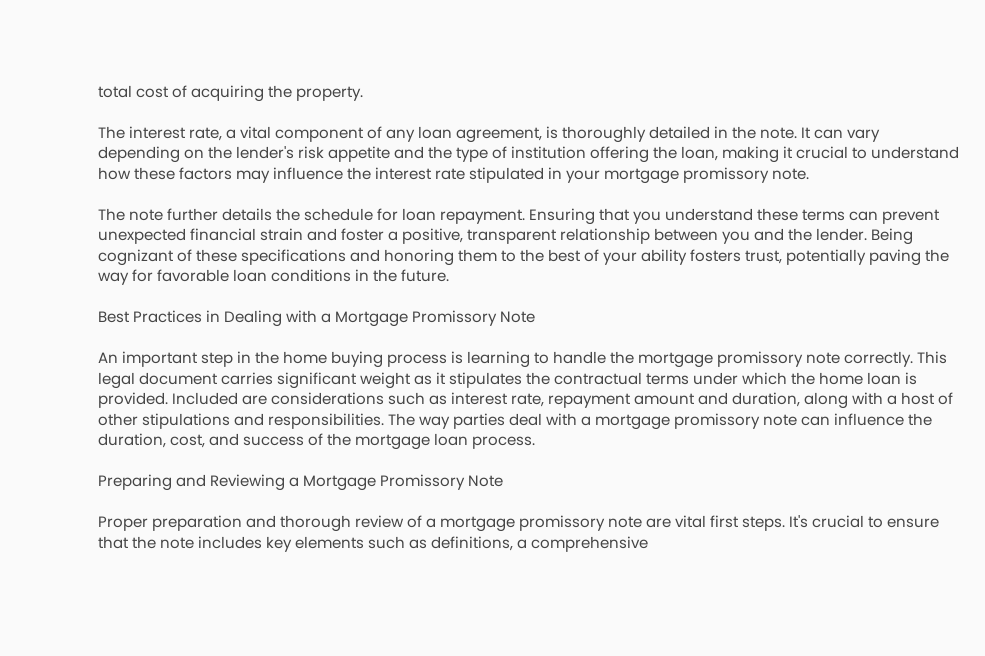total cost of acquiring the property.

The interest rate, a vital component of any loan agreement, is thoroughly detailed in the note. It can vary depending on the lender's risk appetite and the type of institution offering the loan, making it crucial to understand how these factors may influence the interest rate stipulated in your mortgage promissory note.

The note further details the schedule for loan repayment. Ensuring that you understand these terms can prevent unexpected financial strain and foster a positive, transparent relationship between you and the lender. Being cognizant of these specifications and honoring them to the best of your ability fosters trust, potentially paving the way for favorable loan conditions in the future.

Best Practices in Dealing with a Mortgage Promissory Note

An important step in the home buying process is learning to handle the mortgage promissory note correctly. This legal document carries significant weight as it stipulates the contractual terms under which the home loan is provided. Included are considerations such as interest rate, repayment amount and duration, along with a host of other stipulations and responsibilities. The way parties deal with a mortgage promissory note can influence the duration, cost, and success of the mortgage loan process.

Preparing and Reviewing a Mortgage Promissory Note

Proper preparation and thorough review of a mortgage promissory note are vital first steps. It's crucial to ensure that the note includes key elements such as definitions, a comprehensive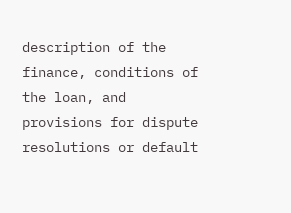description of the finance, conditions of the loan, and provisions for dispute resolutions or default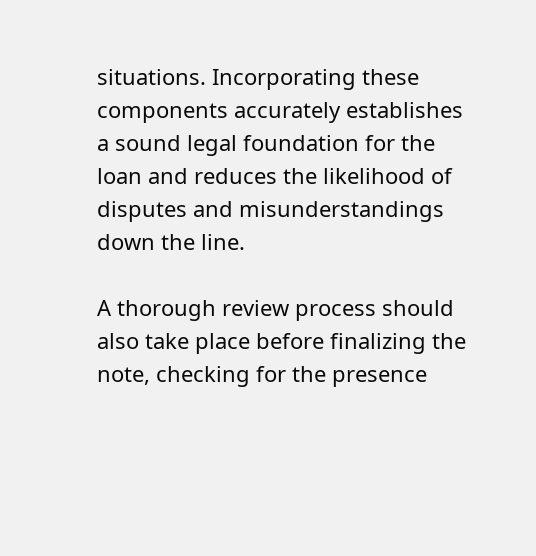situations. Incorporating these components accurately establishes a sound legal foundation for the loan and reduces the likelihood of disputes and misunderstandings down the line.

A thorough review process should also take place before finalizing the note, checking for the presence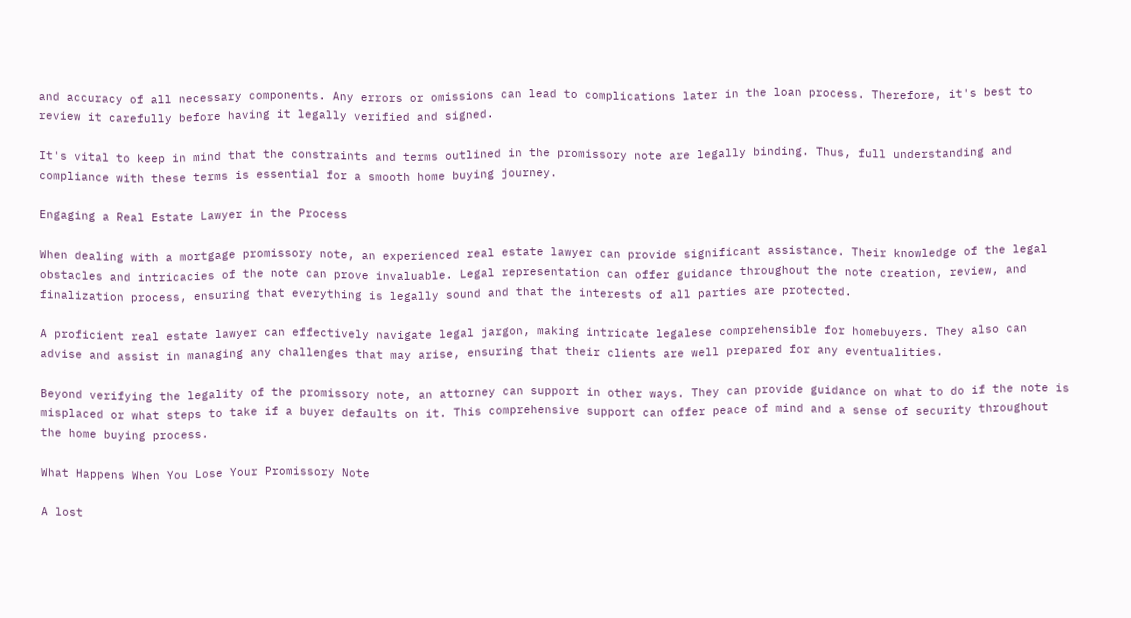and accuracy of all necessary components. Any errors or omissions can lead to complications later in the loan process. Therefore, it's best to review it carefully before having it legally verified and signed.

It's vital to keep in mind that the constraints and terms outlined in the promissory note are legally binding. Thus, full understanding and compliance with these terms is essential for a smooth home buying journey.

Engaging a Real Estate Lawyer in the Process

When dealing with a mortgage promissory note, an experienced real estate lawyer can provide significant assistance. Their knowledge of the legal obstacles and intricacies of the note can prove invaluable. Legal representation can offer guidance throughout the note creation, review, and finalization process, ensuring that everything is legally sound and that the interests of all parties are protected.

A proficient real estate lawyer can effectively navigate legal jargon, making intricate legalese comprehensible for homebuyers. They also can advise and assist in managing any challenges that may arise, ensuring that their clients are well prepared for any eventualities.

Beyond verifying the legality of the promissory note, an attorney can support in other ways. They can provide guidance on what to do if the note is misplaced or what steps to take if a buyer defaults on it. This comprehensive support can offer peace of mind and a sense of security throughout the home buying process.

What Happens When You Lose Your Promissory Note

A lost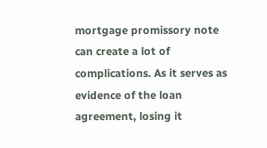mortgage promissory note can create a lot of complications. As it serves as evidence of the loan agreement, losing it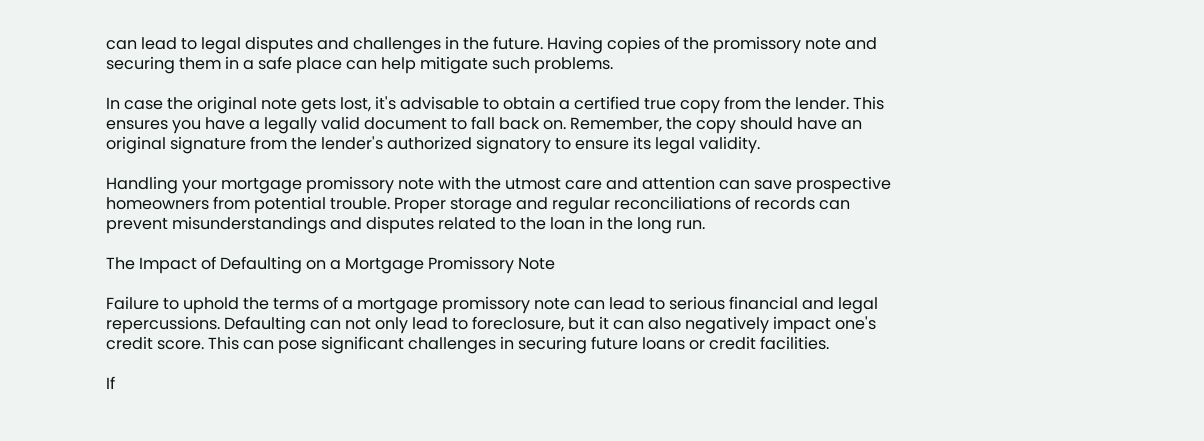can lead to legal disputes and challenges in the future. Having copies of the promissory note and securing them in a safe place can help mitigate such problems.

In case the original note gets lost, it's advisable to obtain a certified true copy from the lender. This ensures you have a legally valid document to fall back on. Remember, the copy should have an original signature from the lender's authorized signatory to ensure its legal validity.

Handling your mortgage promissory note with the utmost care and attention can save prospective homeowners from potential trouble. Proper storage and regular reconciliations of records can prevent misunderstandings and disputes related to the loan in the long run.

The Impact of Defaulting on a Mortgage Promissory Note

Failure to uphold the terms of a mortgage promissory note can lead to serious financial and legal repercussions. Defaulting can not only lead to foreclosure, but it can also negatively impact one's credit score. This can pose significant challenges in securing future loans or credit facilities.

If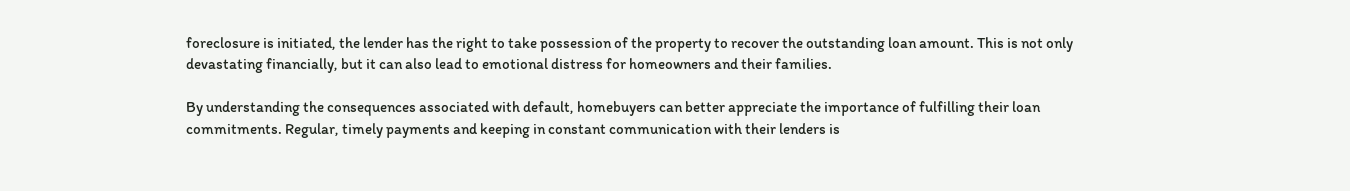foreclosure is initiated, the lender has the right to take possession of the property to recover the outstanding loan amount. This is not only devastating financially, but it can also lead to emotional distress for homeowners and their families.

By understanding the consequences associated with default, homebuyers can better appreciate the importance of fulfilling their loan commitments. Regular, timely payments and keeping in constant communication with their lenders is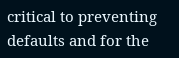critical to preventing defaults and for the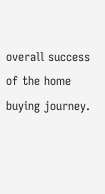overall success of the home buying journey.